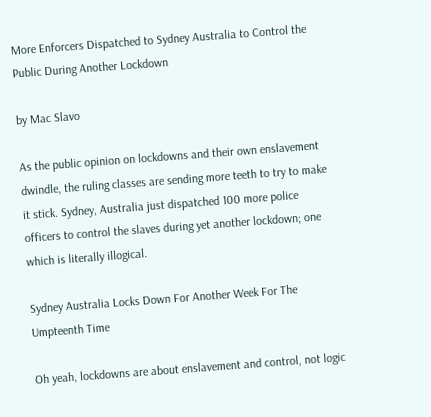More Enforcers Dispatched to Sydney Australia to Control the Public During Another Lockdown

by Mac Slavo

As the public opinion on lockdowns and their own enslavement dwindle, the ruling classes are sending more teeth to try to make it stick. Sydney, Australia just dispatched 100 more police officers to control the slaves during yet another lockdown; one which is literally illogical.

Sydney Australia Locks Down For Another Week For The Umpteenth Time

Oh yeah, lockdowns are about enslavement and control, not logic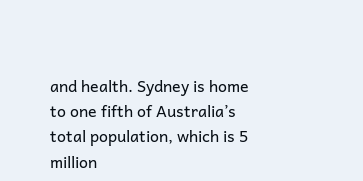and health. Sydney is home to one fifth of Australia’s total population, which is 5 million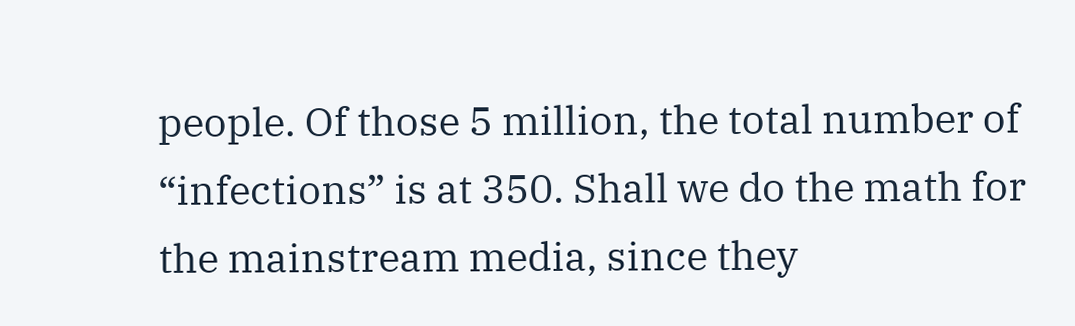people. Of those 5 million, the total number of “infections” is at 350. Shall we do the math for the mainstream media, since they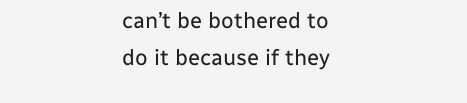can’t be bothered to do it because if they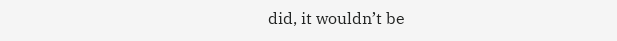did, it wouldn’t be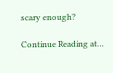scary enough?

Continue Reading at…